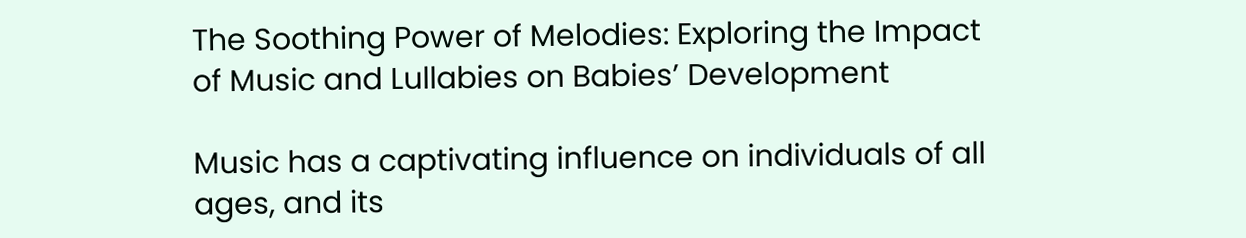The Soothing Power of Melodies: Exploring the Impact of Music and Lullabies on Babies’ Development

Music has a captivating influence on individuals of all ages, and its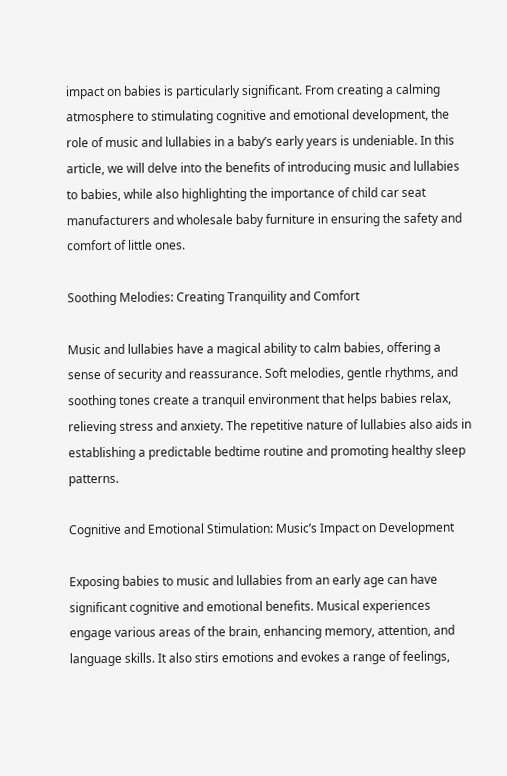impact on babies is particularly significant. From creating a calming atmosphere to stimulating cognitive and emotional development, the role of music and lullabies in a baby’s early years is undeniable. In this article, we will delve into the benefits of introducing music and lullabies to babies, while also highlighting the importance of child car seat manufacturers and wholesale baby furniture in ensuring the safety and comfort of little ones.

Soothing Melodies: Creating Tranquility and Comfort

Music and lullabies have a magical ability to calm babies, offering a sense of security and reassurance. Soft melodies, gentle rhythms, and soothing tones create a tranquil environment that helps babies relax, relieving stress and anxiety. The repetitive nature of lullabies also aids in establishing a predictable bedtime routine and promoting healthy sleep patterns.

Cognitive and Emotional Stimulation: Music’s Impact on Development

Exposing babies to music and lullabies from an early age can have significant cognitive and emotional benefits. Musical experiences engage various areas of the brain, enhancing memory, attention, and language skills. It also stirs emotions and evokes a range of feelings,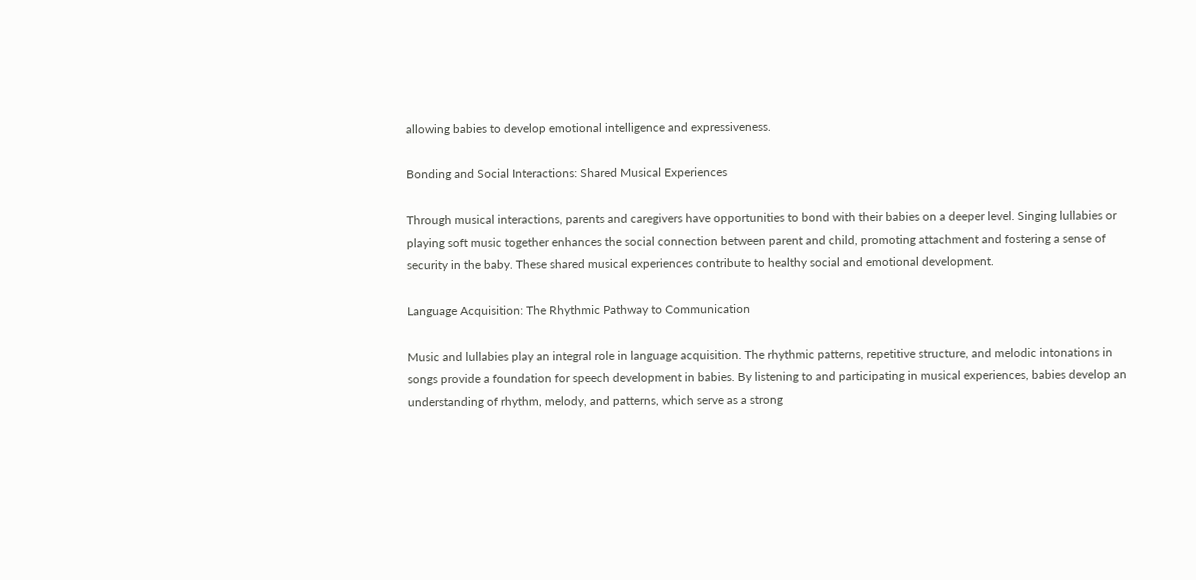allowing babies to develop emotional intelligence and expressiveness.

Bonding and Social Interactions: Shared Musical Experiences

Through musical interactions, parents and caregivers have opportunities to bond with their babies on a deeper level. Singing lullabies or playing soft music together enhances the social connection between parent and child, promoting attachment and fostering a sense of security in the baby. These shared musical experiences contribute to healthy social and emotional development.

Language Acquisition: The Rhythmic Pathway to Communication

Music and lullabies play an integral role in language acquisition. The rhythmic patterns, repetitive structure, and melodic intonations in songs provide a foundation for speech development in babies. By listening to and participating in musical experiences, babies develop an understanding of rhythm, melody, and patterns, which serve as a strong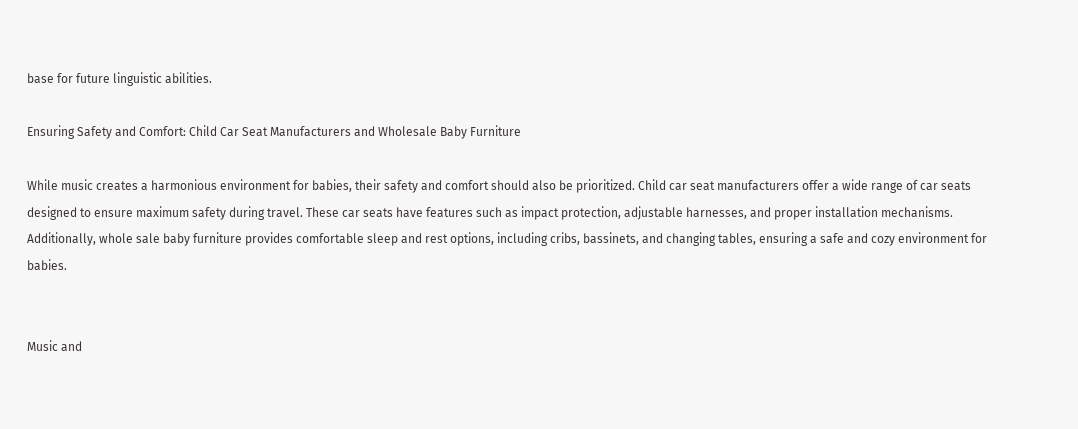base for future linguistic abilities.

Ensuring Safety and Comfort: Child Car Seat Manufacturers and Wholesale Baby Furniture

While music creates a harmonious environment for babies, their safety and comfort should also be prioritized. Child car seat manufacturers offer a wide range of car seats designed to ensure maximum safety during travel. These car seats have features such as impact protection, adjustable harnesses, and proper installation mechanisms. Additionally, whole sale baby furniture provides comfortable sleep and rest options, including cribs, bassinets, and changing tables, ensuring a safe and cozy environment for babies.


Music and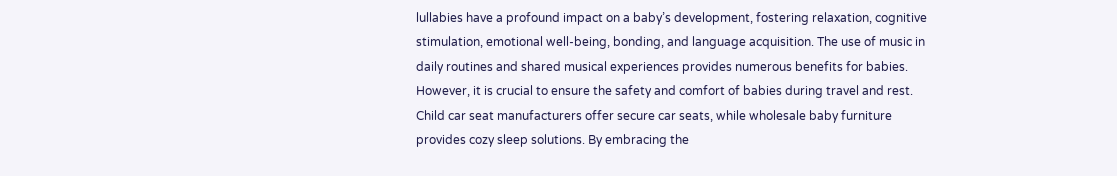lullabies have a profound impact on a baby’s development, fostering relaxation, cognitive stimulation, emotional well-being, bonding, and language acquisition. The use of music in daily routines and shared musical experiences provides numerous benefits for babies. However, it is crucial to ensure the safety and comfort of babies during travel and rest. Child car seat manufacturers offer secure car seats, while wholesale baby furniture provides cozy sleep solutions. By embracing the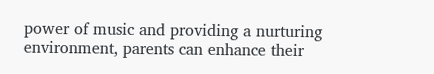power of music and providing a nurturing environment, parents can enhance their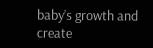baby’s growth and create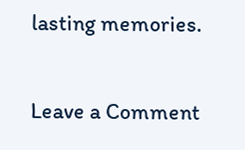lasting memories.

Leave a Comment